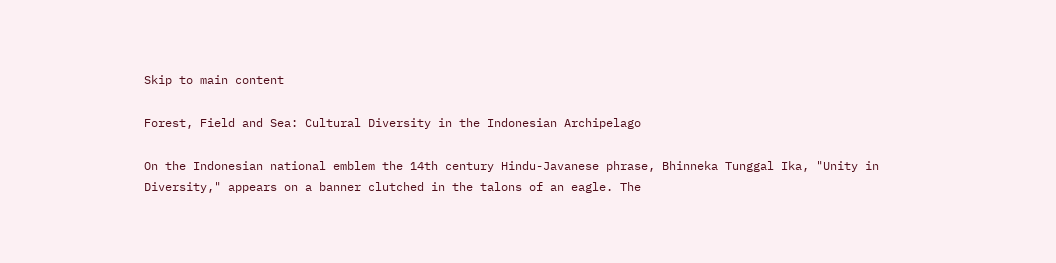Skip to main content

Forest, Field and Sea: Cultural Diversity in the Indonesian Archipelago

On the Indonesian national emblem the 14th century Hindu-Javanese phrase, Bhinneka Tunggal Ika, "Unity in Diversity," appears on a banner clutched in the talons of an eagle. The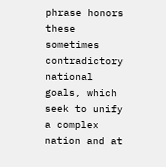phrase honors these sometimes contradictory national goals, which seek to unify a complex nation and at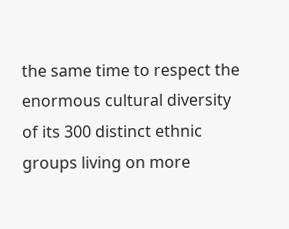the same time to respect the enormous cultural diversity of its 300 distinct ethnic groups living on more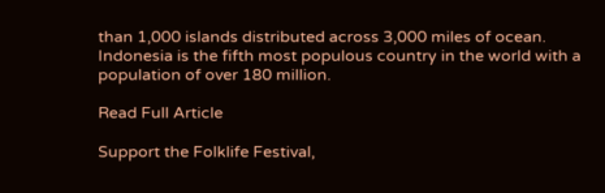than 1,000 islands distributed across 3,000 miles of ocean. Indonesia is the fifth most populous country in the world with a population of over 180 million.

Read Full Article

Support the Folklife Festival,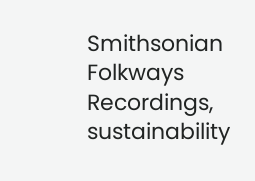Smithsonian Folkways Recordings, sustainability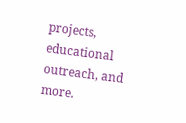projects, educational outreach, and more.